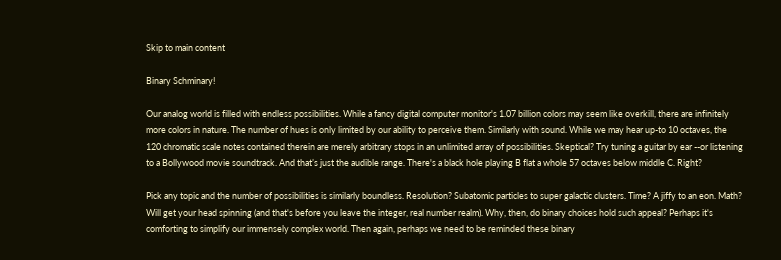Skip to main content

Binary Schminary!

Our analog world is filled with endless possibilities. While a fancy digital computer monitor's 1.07 billion colors may seem like overkill, there are infinitely more colors in nature. The number of hues is only limited by our ability to perceive them. Similarly with sound. While we may hear up-to 10 octaves, the 120 chromatic scale notes contained therein are merely arbitrary stops in an unlimited array of possibilities. Skeptical? Try tuning a guitar by ear --or listening to a Bollywood movie soundtrack. And that’s just the audible range. There's a black hole playing B flat a whole 57 octaves below middle C. Right?

Pick any topic and the number of possibilities is similarly boundless. Resolution? Subatomic particles to super galactic clusters. Time? A jiffy to an eon. Math? Will get your head spinning (and that's before you leave the integer, real number realm). Why, then, do binary choices hold such appeal? Perhaps it's comforting to simplify our immensely complex world. Then again, perhaps we need to be reminded these binary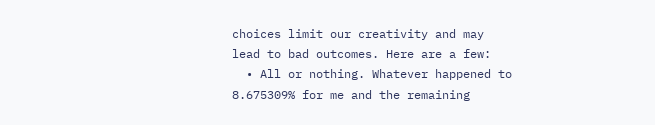choices limit our creativity and may lead to bad outcomes. Here are a few:
  • All or nothing. Whatever happened to 8.675309% for me and the remaining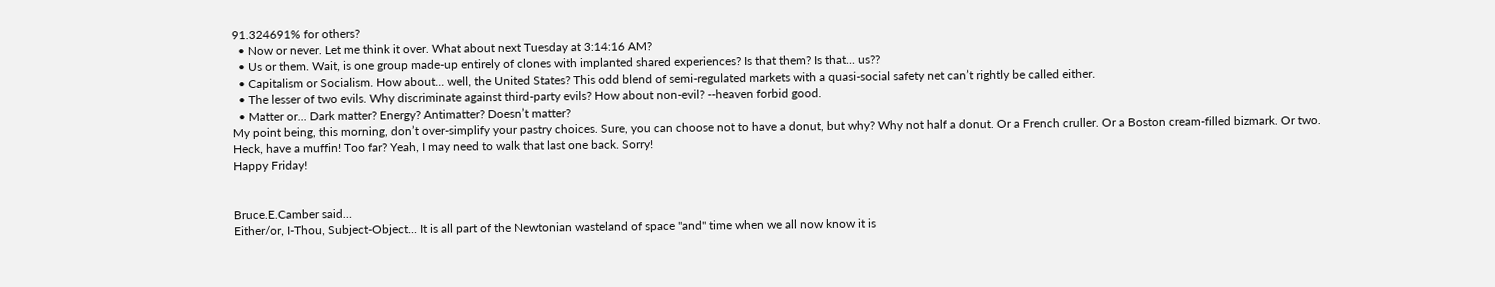91.324691% for others?
  • Now or never. Let me think it over. What about next Tuesday at 3:14:16 AM?
  • Us or them. Wait, is one group made-up entirely of clones with implanted shared experiences? Is that them? Is that... us??
  • Capitalism or Socialism. How about... well, the United States? This odd blend of semi-regulated markets with a quasi-social safety net can’t rightly be called either.
  • The lesser of two evils. Why discriminate against third-party evils? How about non-evil? --heaven forbid good.
  • Matter or... Dark matter? Energy? Antimatter? Doesn’t matter?
My point being, this morning, don’t over-simplify your pastry choices. Sure, you can choose not to have a donut, but why? Why not half a donut. Or a French cruller. Or a Boston cream-filled bizmark. Or two. Heck, have a muffin! Too far? Yeah, I may need to walk that last one back. Sorry!
Happy Friday!


Bruce.E.Camber said…
Either/or, I-Thou, Subject-Object... It is all part of the Newtonian wasteland of space "and" time when we all now know it is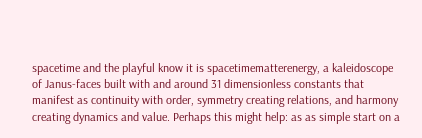spacetime and the playful know it is spacetimematterenergy, a kaleidoscope of Janus-faces built with and around 31 dimensionless constants that manifest as continuity with order, symmetry creating relations, and harmony creating dynamics and value. Perhaps this might help: as as simple start on a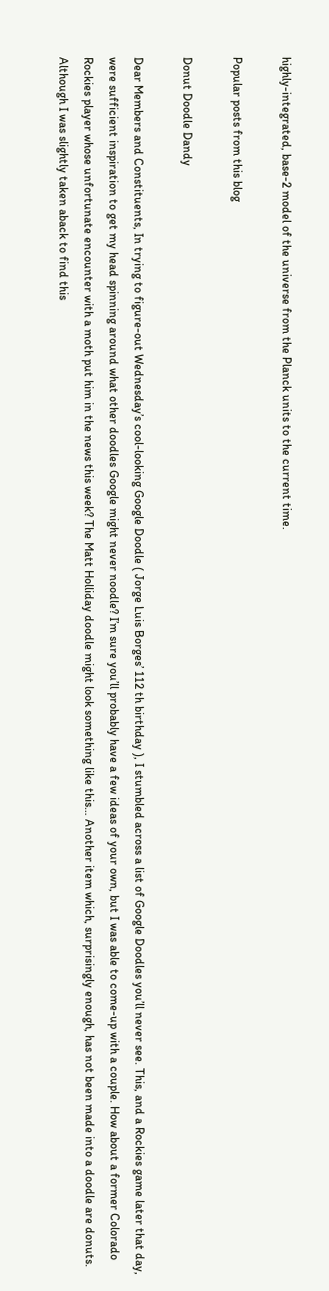highly-integrated, base-2 model of the universe from the Planck units to the current time.

Popular posts from this blog

Donut Doodle Dandy

Dear Members and Constituents, In trying to figure-out Wednesday’s cool-looking Google Doodle ( Jorge Luis Borges’ 112 th birthday ), I stumbled across a list of Google Doodles you’ll never see. This, and a Rockies game later that day, were sufficient inspiration to get my head spinning around what other doodles Google might never noodle? I’m sure you’ll probably have a few ideas of your own, but I was able to come-up with a couple. How about a former Colorado Rockies player whose unfortunate encounter with a moth put him in the news this week? The Matt Holliday doodle might look something like this… Another item which, surprisingly enough, has not been made into a doodle are donuts. Although I was slightly taken aback to find this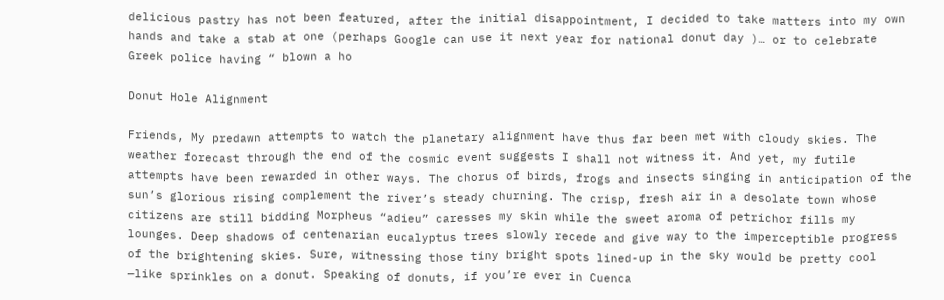delicious pastry has not been featured, after the initial disappointment, I decided to take matters into my own hands and take a stab at one (perhaps Google can use it next year for national donut day )… or to celebrate Greek police having “ blown a ho

Donut Hole Alignment

Friends, My predawn attempts to watch the planetary alignment have thus far been met with cloudy skies. The weather forecast through the end of the cosmic event suggests I shall not witness it. And yet, my futile attempts have been rewarded in other ways. The chorus of birds, frogs and insects singing in anticipation of the sun’s glorious rising complement the river’s steady churning. The crisp, fresh air in a desolate town whose citizens are still bidding Morpheus “adieu” caresses my skin while the sweet aroma of petrichor fills my lounges. Deep shadows of centenarian eucalyptus trees slowly recede and give way to the imperceptible progress of the brightening skies. Sure, witnessing those tiny bright spots lined-up in the sky would be pretty cool —like sprinkles on a donut. Speaking of donuts, if you’re ever in Cuenca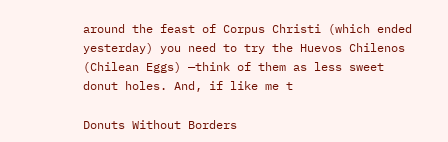around the feast of Corpus Christi (which ended yesterday) you need to try the Huevos Chilenos (Chilean Eggs) —think of them as less sweet donut holes. And, if like me t

Donuts Without Borders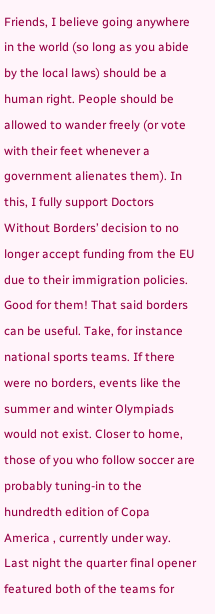Friends, I believe going anywhere in the world (so long as you abide by the local laws) should be a human right. People should be allowed to wander freely (or vote with their feet whenever a government alienates them). In this, I fully support Doctors Without Borders’ decision to no longer accept funding from the EU due to their immigration policies. Good for them! That said borders can be useful. Take, for instance national sports teams. If there were no borders, events like the summer and winter Olympiads would not exist. Closer to home, those of you who follow soccer are probably tuning-in to the hundredth edition of Copa America , currently under way. Last night the quarter final opener featured both of the teams for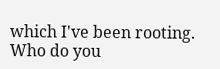which I've been rooting. Who do you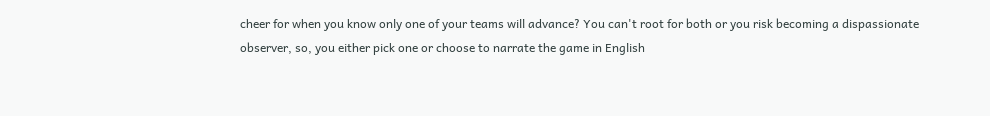cheer for when you know only one of your teams will advance? You can't root for both or you risk becoming a dispassionate observer, so, you either pick one or choose to narrate the game in English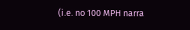(i.e. no 100 MPH narra